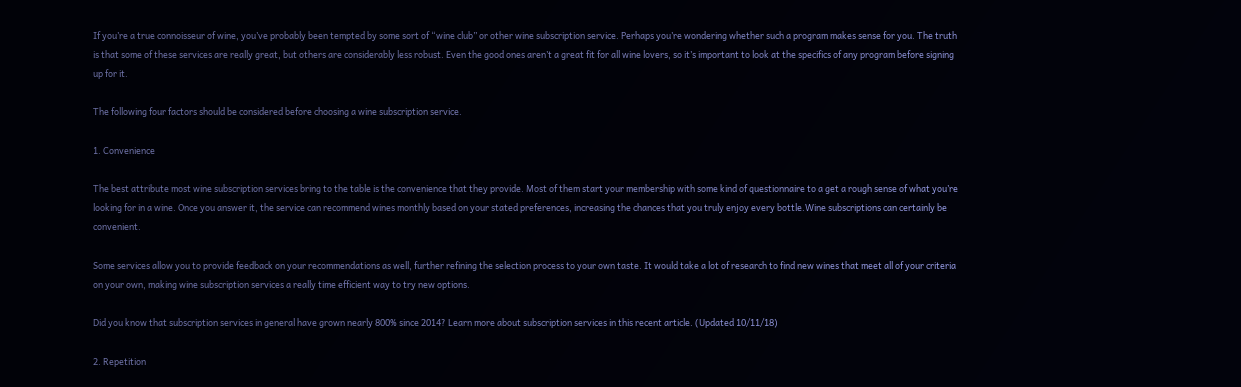If you’re a true connoisseur of wine, you’ve probably been tempted by some sort of “wine club” or other wine subscription service. Perhaps you’re wondering whether such a program makes sense for you. The truth is that some of these services are really great, but others are considerably less robust. Even the good ones aren’t a great fit for all wine lovers, so it’s important to look at the specifics of any program before signing up for it.

The following four factors should be considered before choosing a wine subscription service.

1. Convenience

The best attribute most wine subscription services bring to the table is the convenience that they provide. Most of them start your membership with some kind of questionnaire to a get a rough sense of what you’re looking for in a wine. Once you answer it, the service can recommend wines monthly based on your stated preferences, increasing the chances that you truly enjoy every bottle.Wine subscriptions can certainly be convenient.

Some services allow you to provide feedback on your recommendations as well, further refining the selection process to your own taste. It would take a lot of research to find new wines that meet all of your criteria on your own, making wine subscription services a really time efficient way to try new options.

Did you know that subscription services in general have grown nearly 800% since 2014? Learn more about subscription services in this recent article. (Updated 10/11/18)

2. Repetition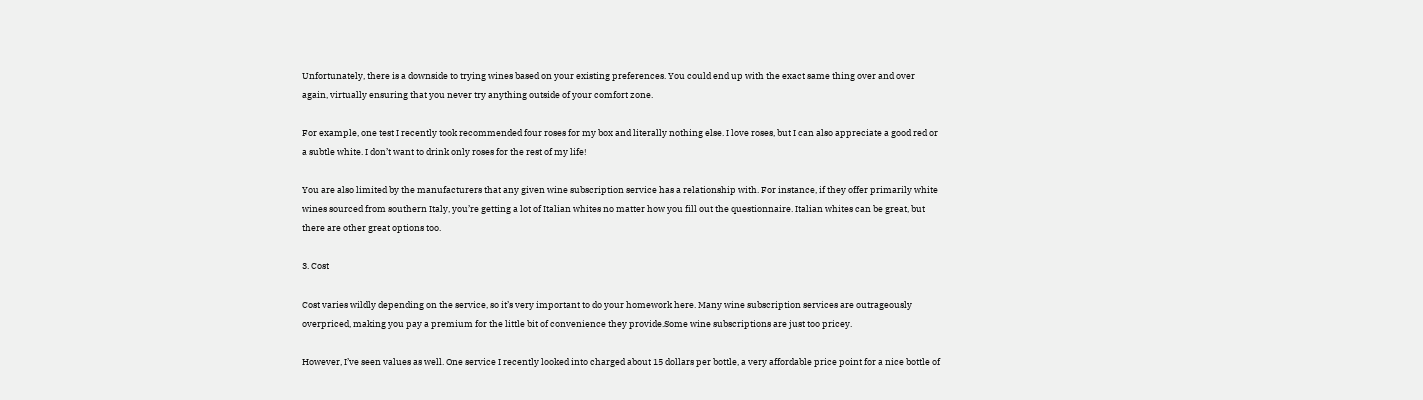Unfortunately, there is a downside to trying wines based on your existing preferences. You could end up with the exact same thing over and over again, virtually ensuring that you never try anything outside of your comfort zone.

For example, one test I recently took recommended four roses for my box and literally nothing else. I love roses, but I can also appreciate a good red or a subtle white. I don’t want to drink only roses for the rest of my life!

You are also limited by the manufacturers that any given wine subscription service has a relationship with. For instance, if they offer primarily white wines sourced from southern Italy, you’re getting a lot of Italian whites no matter how you fill out the questionnaire. Italian whites can be great, but there are other great options too.

3. Cost

Cost varies wildly depending on the service, so it’s very important to do your homework here. Many wine subscription services are outrageously overpriced, making you pay a premium for the little bit of convenience they provide.Some wine subscriptions are just too pricey.

However, I’ve seen values as well. One service I recently looked into charged about 15 dollars per bottle, a very affordable price point for a nice bottle of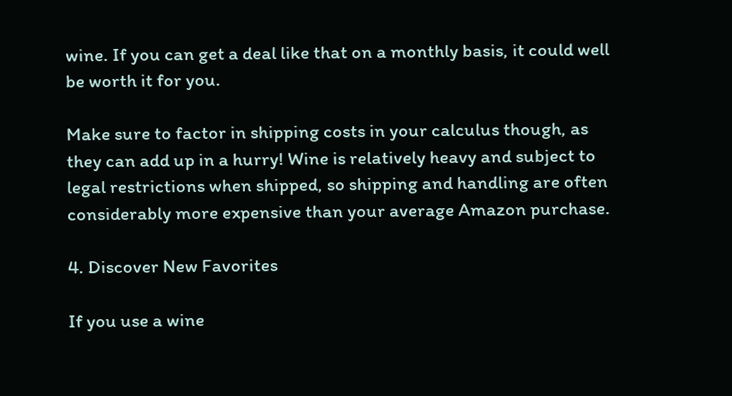wine. If you can get a deal like that on a monthly basis, it could well be worth it for you.

Make sure to factor in shipping costs in your calculus though, as they can add up in a hurry! Wine is relatively heavy and subject to legal restrictions when shipped, so shipping and handling are often considerably more expensive than your average Amazon purchase.

4. Discover New Favorites

If you use a wine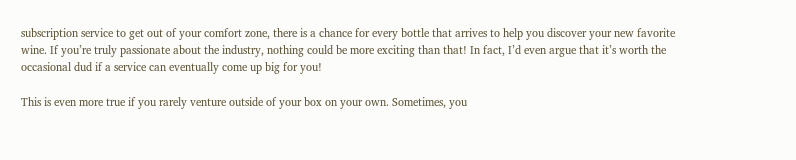subscription service to get out of your comfort zone, there is a chance for every bottle that arrives to help you discover your new favorite wine. If you’re truly passionate about the industry, nothing could be more exciting than that! In fact, I’d even argue that it’s worth the occasional dud if a service can eventually come up big for you!

This is even more true if you rarely venture outside of your box on your own. Sometimes, you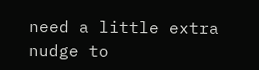need a little extra nudge to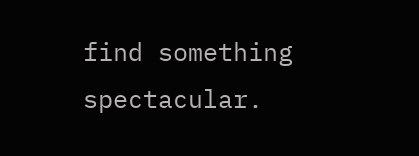find something spectacular.